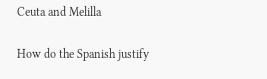Ceuta and Melilla

How do the Spanish justify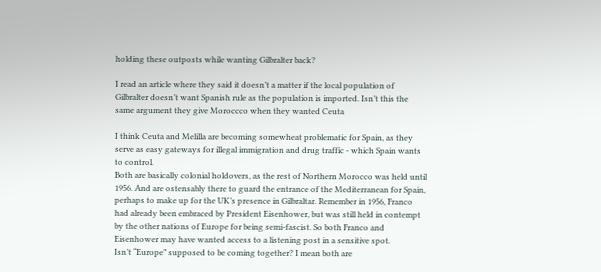holding these outposts while wanting Gilbralter back?

I read an article where they said it doesn’t a matter if the local population of Gilbralter doesn’t want Spanish rule as the population is imported. Isn’t this the same argument they give Moroccco when they wanted Ceuta

I think Ceuta and Melilla are becoming somewheat problematic for Spain, as they serve as easy gateways for illegal immigration and drug traffic - which Spain wants to control.
Both are basically colonial holdovers, as the rest of Northern Morocco was held until 1956. And are ostensably there to guard the entrance of the Mediterranean for Spain, perhaps to make up for the UK’s presence in Gilbraltar. Remember in 1956, Franco had already been embraced by President Eisenhower, but was still held in contempt by the other nations of Europe for being semi-fascist. So both Franco and Eisenhower may have wanted access to a listening post in a sensitive spot.
Isn’t “Europe” supposed to be coming together? I mean both are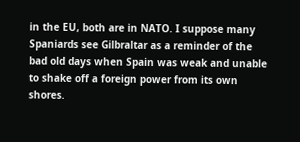in the EU, both are in NATO. I suppose many Spaniards see Gilbraltar as a reminder of the bad old days when Spain was weak and unable to shake off a foreign power from its own shores.